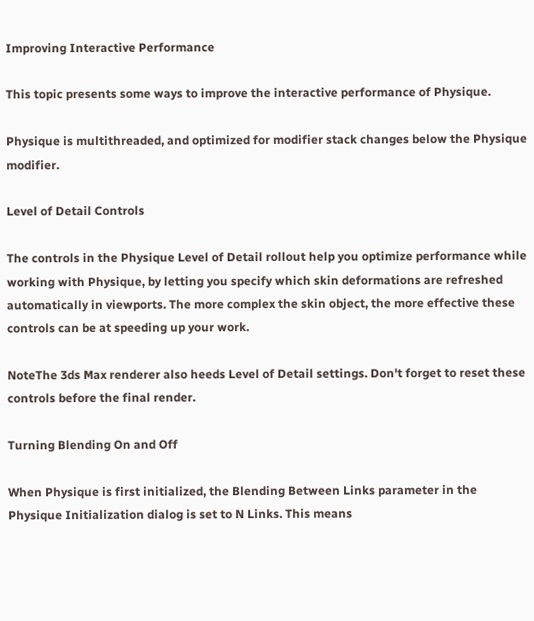Improving Interactive Performance

This topic presents some ways to improve the interactive performance of Physique.

Physique is multithreaded, and optimized for modifier stack changes below the Physique modifier.

Level of Detail Controls

The controls in the Physique Level of Detail rollout help you optimize performance while working with Physique, by letting you specify which skin deformations are refreshed automatically in viewports. The more complex the skin object, the more effective these controls can be at speeding up your work.

NoteThe 3ds Max renderer also heeds Level of Detail settings. Don't forget to reset these controls before the final render.

Turning Blending On and Off

When Physique is first initialized, the Blending Between Links parameter in the Physique Initialization dialog is set to N Links. This means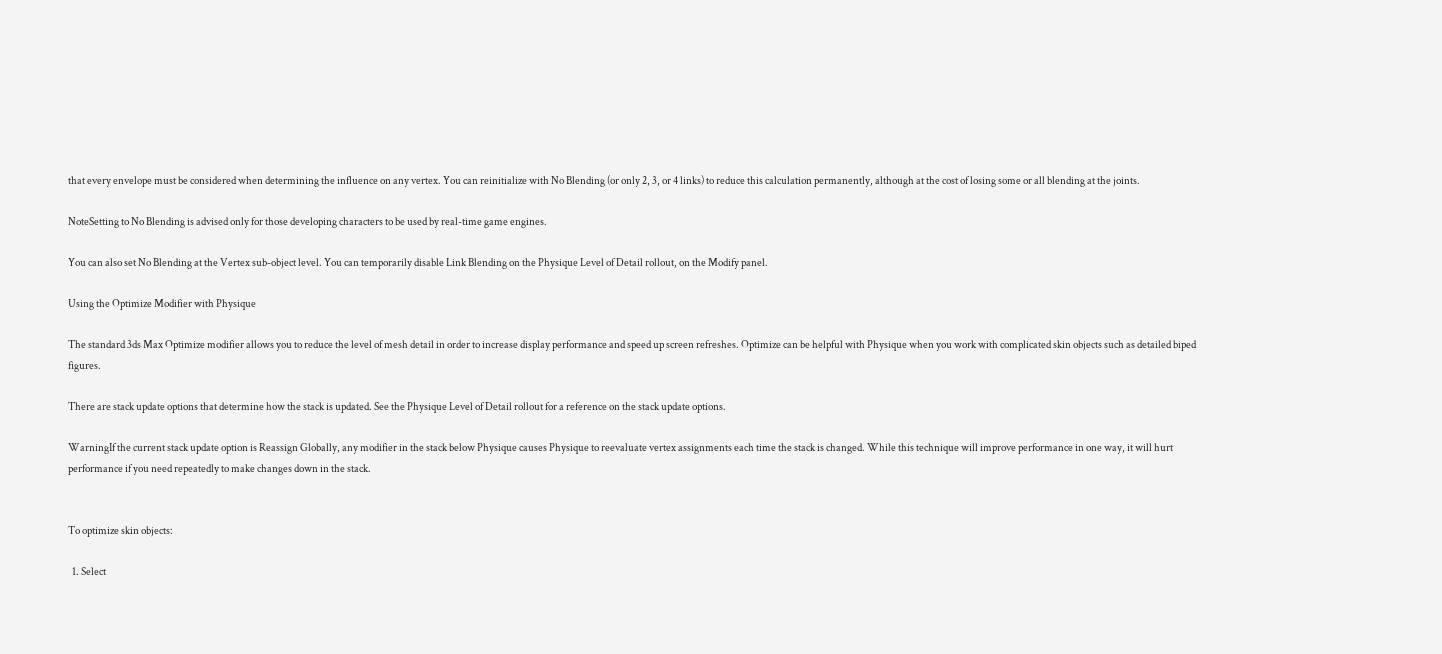that every envelope must be considered when determining the influence on any vertex. You can reinitialize with No Blending (or only 2, 3, or 4 links) to reduce this calculation permanently, although at the cost of losing some or all blending at the joints.

NoteSetting to No Blending is advised only for those developing characters to be used by real-time game engines.

You can also set No Blending at the Vertex sub-object level. You can temporarily disable Link Blending on the Physique Level of Detail rollout, on the Modify panel.

Using the Optimize Modifier with Physique

The standard 3ds Max Optimize modifier allows you to reduce the level of mesh detail in order to increase display performance and speed up screen refreshes. Optimize can be helpful with Physique when you work with complicated skin objects such as detailed biped figures.

There are stack update options that determine how the stack is updated. See the Physique Level of Detail rollout for a reference on the stack update options.

WarningIf the current stack update option is Reassign Globally, any modifier in the stack below Physique causes Physique to reevaluate vertex assignments each time the stack is changed. While this technique will improve performance in one way, it will hurt performance if you need repeatedly to make changes down in the stack.


To optimize skin objects:

  1. Select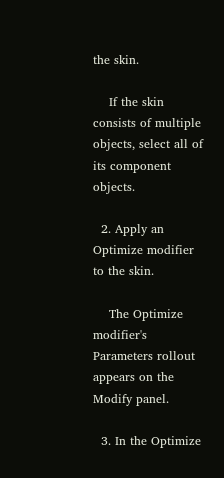the skin.

    If the skin consists of multiple objects, select all of its component objects.

  2. Apply an Optimize modifier to the skin.

    The Optimize modifier's Parameters rollout appears on the Modify panel.

  3. In the Optimize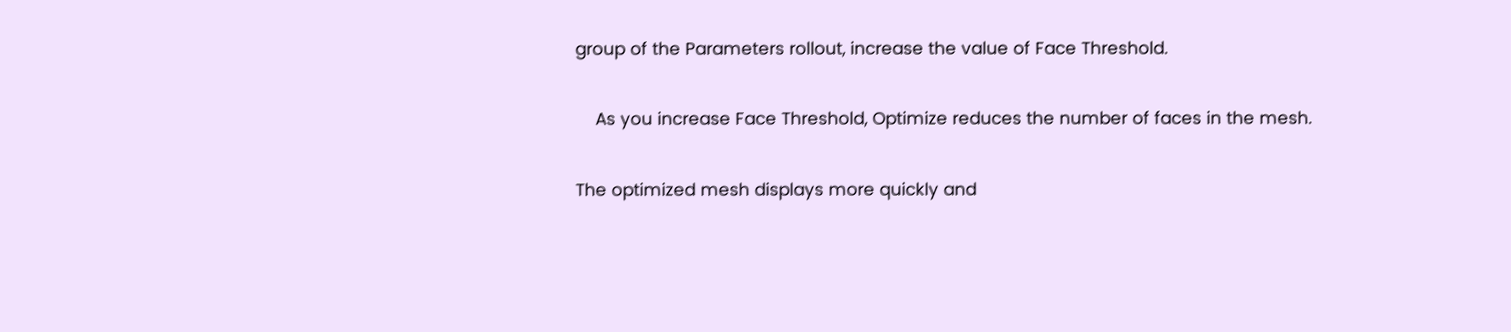group of the Parameters rollout, increase the value of Face Threshold.

    As you increase Face Threshold, Optimize reduces the number of faces in the mesh.

The optimized mesh displays more quickly and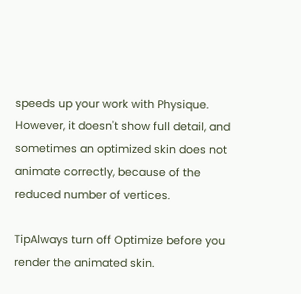speeds up your work with Physique. However, it doesn't show full detail, and sometimes an optimized skin does not animate correctly, because of the reduced number of vertices.

TipAlways turn off Optimize before you render the animated skin.